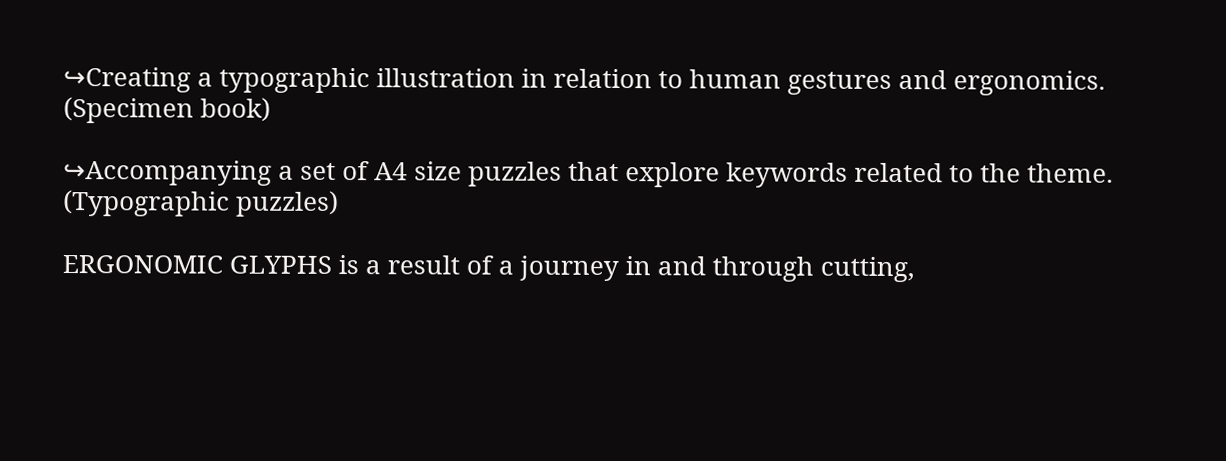↪Creating a typographic illustration in relation to human gestures and ergonomics.
(Specimen book)

↪Accompanying a set of A4 size puzzles that explore keywords related to the theme.
(Typographic puzzles)

ERGONOMIC GLYPHS is a result of a journey in and through cutting,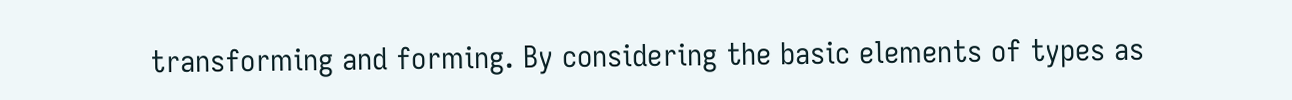transforming and forming. By considering the basic elements of types as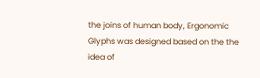the joins of human body, Ergonomic Glyphs was designed based on the the idea of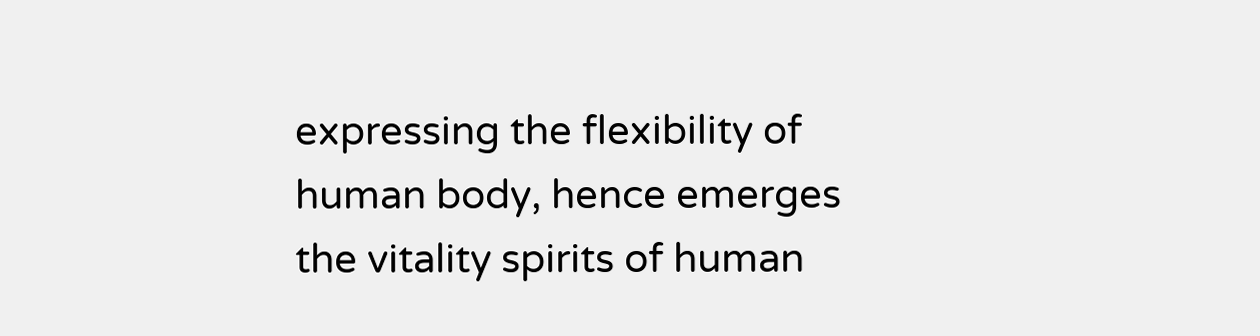expressing the flexibility of human body, hence emerges the vitality spirits of human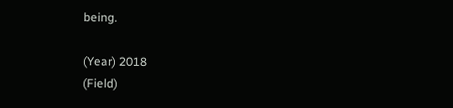being.

(Year) 2018
(Field)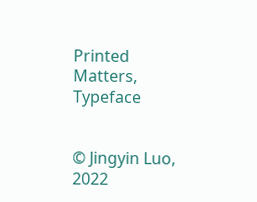Printed Matters, Typeface


© Jingyin Luo, 2022